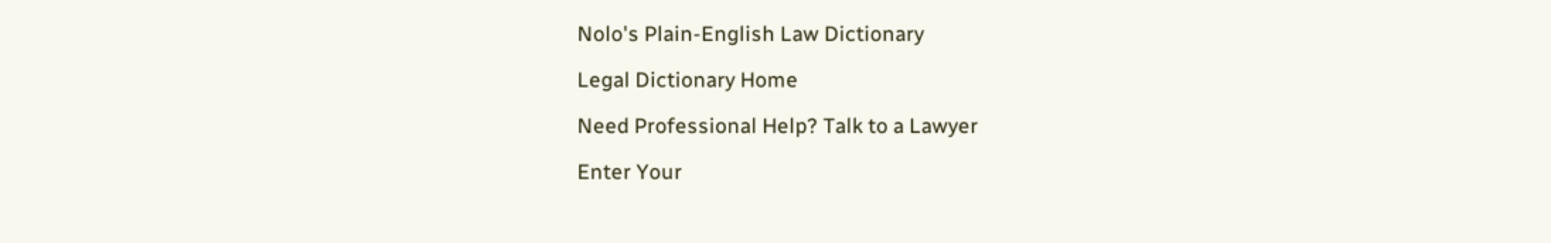Nolo's Plain-English Law Dictionary

Legal Dictionary Home

Need Professional Help? Talk to a Lawyer

Enter Your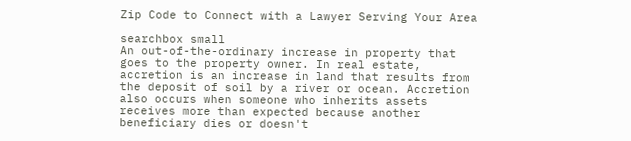Zip Code to Connect with a Lawyer Serving Your Area

searchbox small
An out-of-the-ordinary increase in property that goes to the property owner. In real estate, accretion is an increase in land that results from the deposit of soil by a river or ocean. Accretion also occurs when someone who inherits assets receives more than expected because another beneficiary dies or doesn't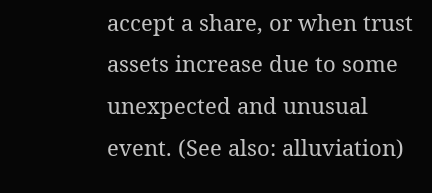accept a share, or when trust assets increase due to some unexpected and unusual event. (See also: alluviation)